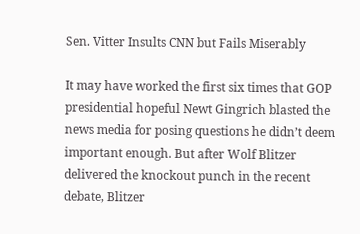Sen. Vitter Insults CNN but Fails Miserably

It may have worked the first six times that GOP presidential hopeful Newt Gingrich blasted the news media for posing questions he didn’t deem important enough. But after Wolf Blitzer delivered the knockout punch in the recent debate, Blitzer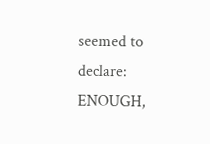seemed to declare: ENOUGH,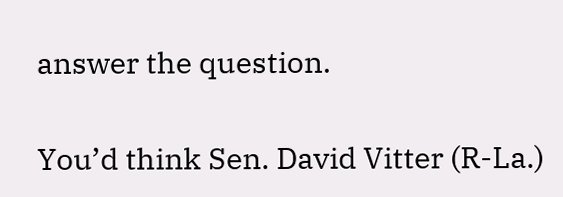answer the question.

You’d think Sen. David Vitter (R-La.)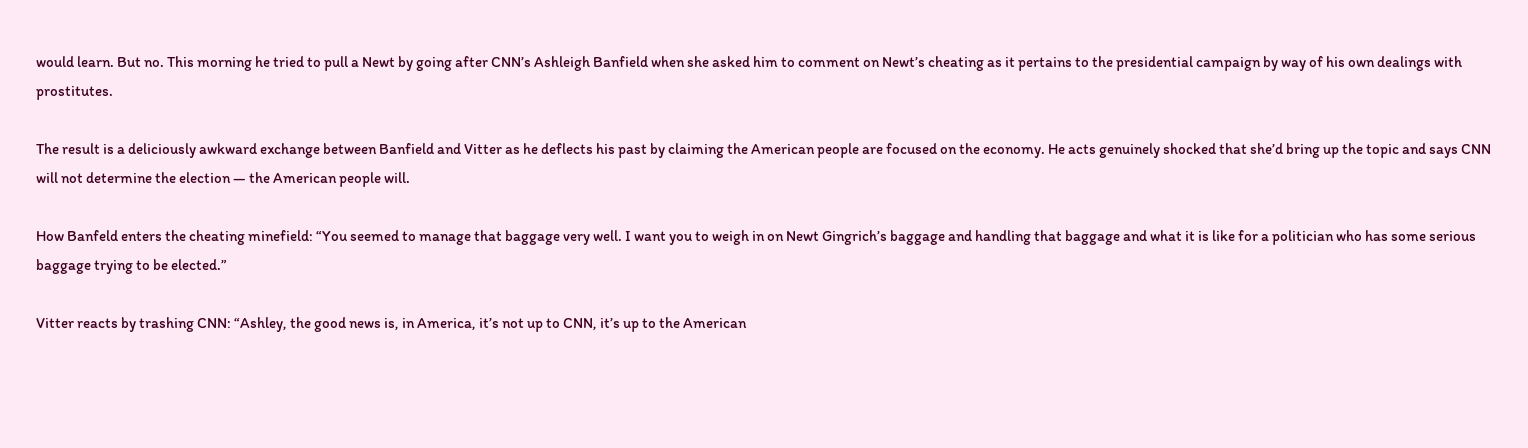would learn. But no. This morning he tried to pull a Newt by going after CNN’s Ashleigh Banfield when she asked him to comment on Newt’s cheating as it pertains to the presidential campaign by way of his own dealings with prostitutes.

The result is a deliciously awkward exchange between Banfield and Vitter as he deflects his past by claiming the American people are focused on the economy. He acts genuinely shocked that she’d bring up the topic and says CNN will not determine the election — the American people will.

How Banfeld enters the cheating minefield: “You seemed to manage that baggage very well. I want you to weigh in on Newt Gingrich’s baggage and handling that baggage and what it is like for a politician who has some serious baggage trying to be elected.”

Vitter reacts by trashing CNN: “Ashley, the good news is, in America, it’s not up to CNN, it’s up to the American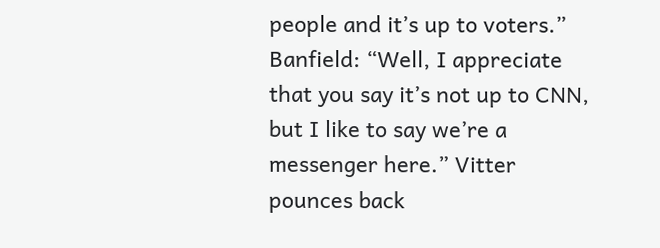people and it’s up to voters.” Banfield: “Well, I appreciate that you say it’s not up to CNN, but I like to say we’re a messenger here.” Vitter pounces back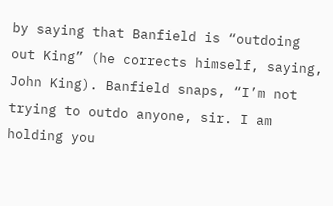by saying that Banfield is “outdoing out King” (he corrects himself, saying, John King). Banfield snaps, “I’m not trying to outdo anyone, sir. I am holding you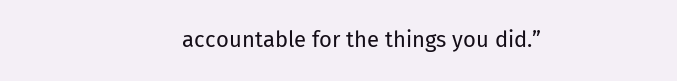accountable for the things you did.”